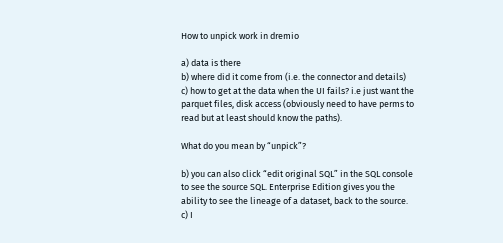How to unpick work in dremio

a) data is there
b) where did it come from (i.e. the connector and details)
c) how to get at the data when the UI fails? i.e just want the parquet files, disk access (obviously need to have perms to read but at least should know the paths).

What do you mean by “unpick”?

b) you can also click “edit original SQL” in the SQL console to see the source SQL. Enterprise Edition gives you the ability to see the lineage of a dataset, back to the source.
c) I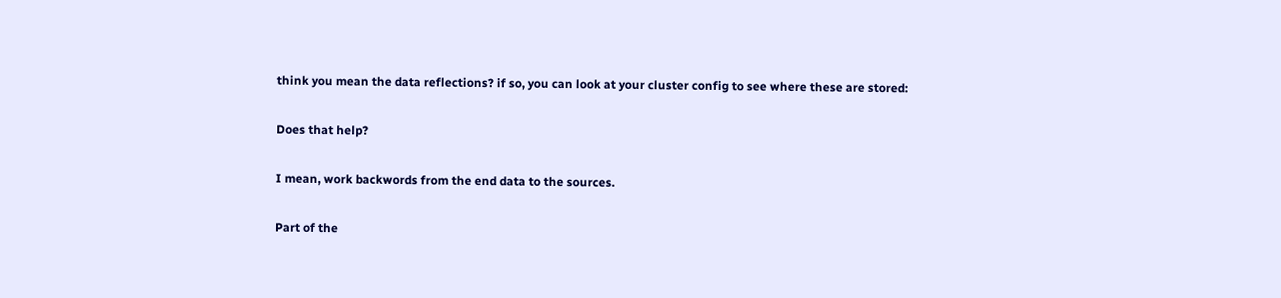think you mean the data reflections? if so, you can look at your cluster config to see where these are stored:

Does that help?

I mean, work backwords from the end data to the sources.

Part of the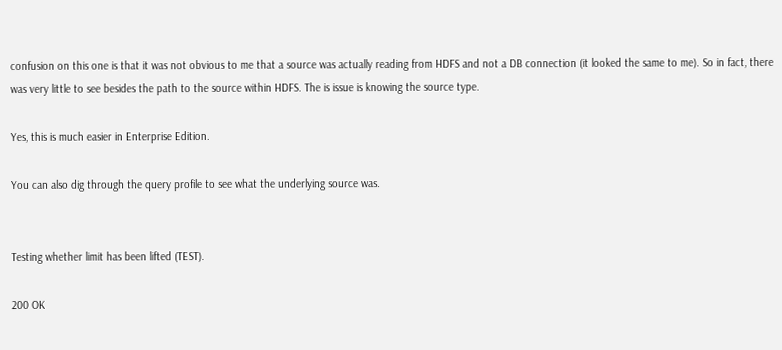confusion on this one is that it was not obvious to me that a source was actually reading from HDFS and not a DB connection (it looked the same to me). So in fact, there was very little to see besides the path to the source within HDFS. The is issue is knowing the source type.

Yes, this is much easier in Enterprise Edition.

You can also dig through the query profile to see what the underlying source was.


Testing whether limit has been lifted (TEST).

200 OK